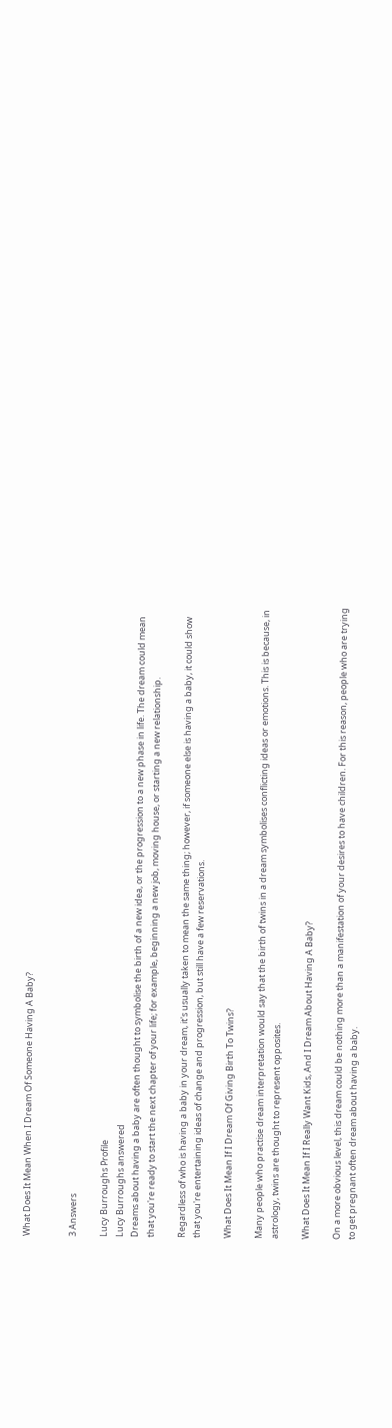What Does It Mean When I Dream Of Someone Having A Baby?


3 Answers

Lucy Burroughs Profile
Lucy Burroughs answered
Dreams about having a baby are often thought to symbolise the birth of a new idea, or the progression to a new phase in life. The dream could mean that you're ready to start the next chapter of your life; for example, beginning a new job, moving house, or starting a new relationship.

Regardless of who is having a baby in your dream, it's usually taken to mean the same thing; however, if someone else is having a baby, it could show that you're entertaining ideas of change and progression, but still have a few reservations.

What Does It Mean If I Dream Of Giving Birth To Twins?

Many people who practise dream interpretation would say that the birth of twins in a dream symbolises conflicting ideas or emotions. This is because, in astrology, twins are thought to represent opposites.

What Does It Mean If I Really Want Kids, And I Dream About Having A Baby?

On a more obvious level, this dream could be nothing more than a manifestation of your desires to have children. For this reason, people who are trying to get pregnant often dream about having a baby.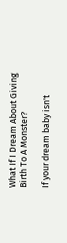What If I Dream About Giving Birth To A Monster?

If your dream baby isn't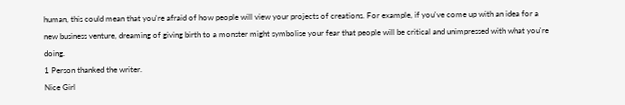human, this could mean that you're afraid of how people will view your projects of creations. For example, if you've come up with an idea for a new business venture, dreaming of giving birth to a monster might symbolise your fear that people will be critical and unimpressed with what you're doing.
1 Person thanked the writer.
Nice Girl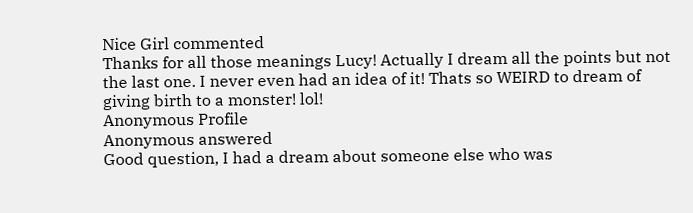Nice Girl commented
Thanks for all those meanings Lucy! Actually I dream all the points but not the last one. I never even had an idea of it! Thats so WEIRD to dream of giving birth to a monster! lol!
Anonymous Profile
Anonymous answered
Good question, I had a dream about someone else who was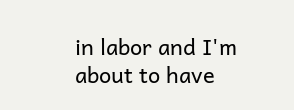in labor and I'm about to have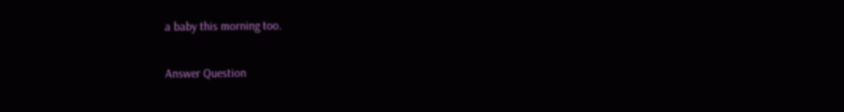a baby this morning too.

Answer Question